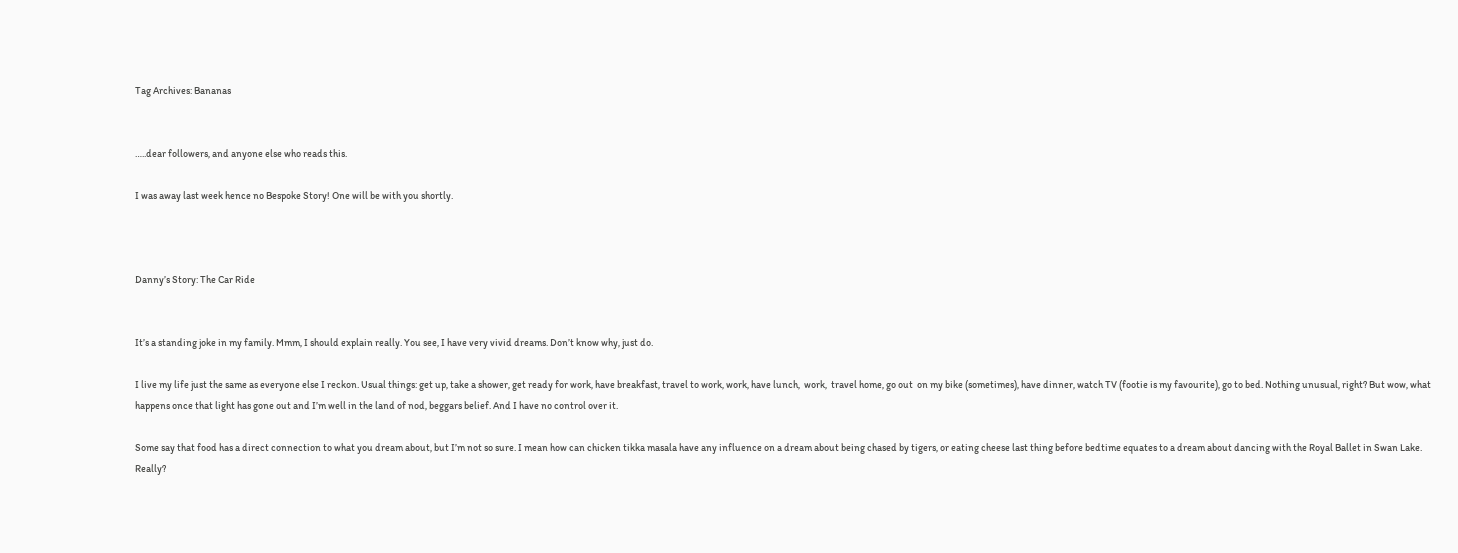Tag Archives: Bananas


…..dear followers, and anyone else who reads this.

I was away last week hence no Bespoke Story! One will be with you shortly.



Danny’s Story: The Car Ride


It’s a standing joke in my family. Mmm, I should explain really. You see, I have very vivid dreams. Don’t know why, just do.

I live my life just the same as everyone else I reckon. Usual things: get up, take a shower, get ready for work, have breakfast, travel to work, work, have lunch,  work,  travel home, go out  on my bike (sometimes), have dinner, watch TV (footie is my favourite), go to bed. Nothing unusual, right? But wow, what happens once that light has gone out and I’m well in the land of nod, beggars belief. And I have no control over it.

Some say that food has a direct connection to what you dream about, but I’m not so sure. I mean how can chicken tikka masala have any influence on a dream about being chased by tigers, or eating cheese last thing before bedtime equates to a dream about dancing with the Royal Ballet in Swan Lake. Really?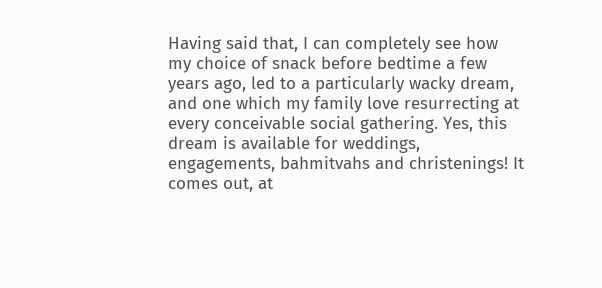Having said that, I can completely see how my choice of snack before bedtime a few years ago, led to a particularly wacky dream, and one which my family love resurrecting at every conceivable social gathering. Yes, this dream is available for weddings, engagements, bahmitvahs and christenings! It comes out, at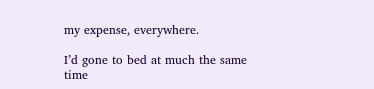my expense, everywhere.

I’d gone to bed at much the same time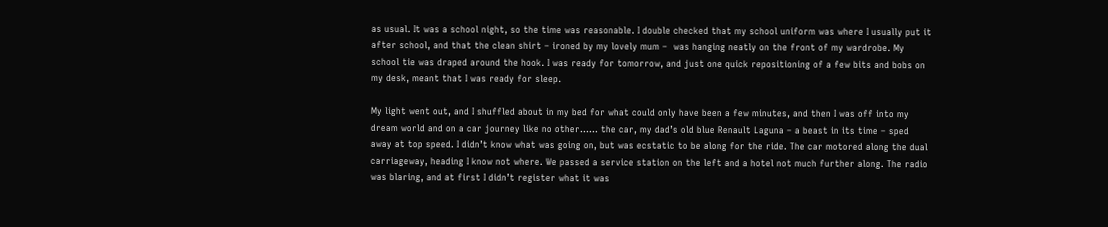as usual. It was a school night, so the time was reasonable. I double checked that my school uniform was where I usually put it after school, and that the clean shirt – ironed by my lovely mum –  was hanging neatly on the front of my wardrobe. My school tie was draped around the hook. I was ready for tomorrow, and just one quick repositioning of a few bits and bobs on my desk, meant that I was ready for sleep.

My light went out, and I shuffled about in my bed for what could only have been a few minutes, and then I was off into my dream world and on a car journey like no other…… the car, my dad’s old blue Renault Laguna – a beast in its time – sped away at top speed. I didn’t know what was going on, but was ecstatic to be along for the ride. The car motored along the dual carriageway, heading I know not where. We passed a service station on the left and a hotel not much further along. The radio was blaring, and at first I didn’t register what it was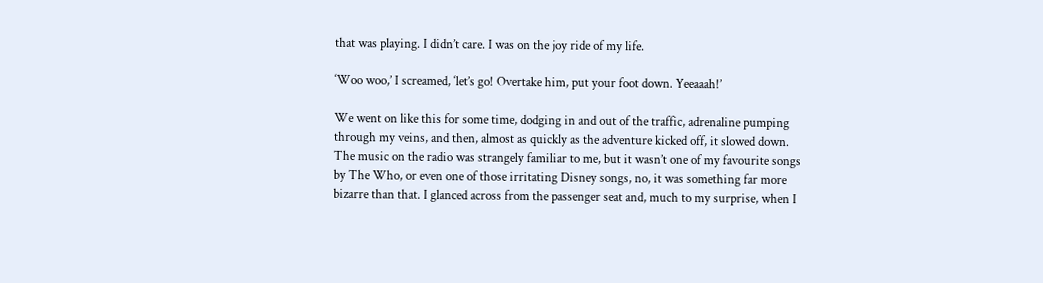that was playing. I didn’t care. I was on the joy ride of my life.

‘Woo woo,’ I screamed, ‘let’s go! Overtake him, put your foot down. Yeeaaah!’

We went on like this for some time, dodging in and out of the traffic, adrenaline pumping through my veins, and then, almost as quickly as the adventure kicked off, it slowed down. The music on the radio was strangely familiar to me, but it wasn’t one of my favourite songs by The Who, or even one of those irritating Disney songs, no, it was something far more bizarre than that. I glanced across from the passenger seat and, much to my surprise, when I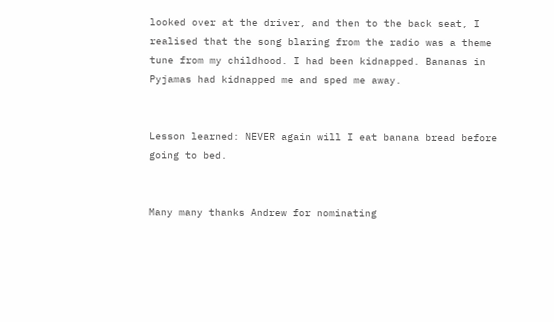looked over at the driver, and then to the back seat, I realised that the song blaring from the radio was a theme tune from my childhood. I had been kidnapped. Bananas in Pyjamas had kidnapped me and sped me away.


Lesson learned: NEVER again will I eat banana bread before going to bed.


Many many thanks Andrew for nominating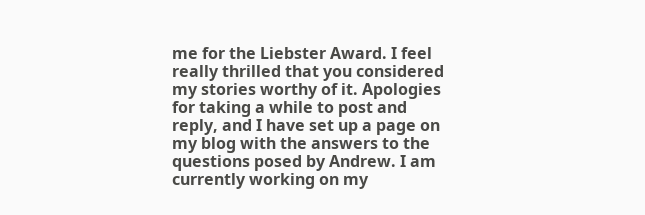me for the Liebster Award. I feel really thrilled that you considered my stories worthy of it. Apologies for taking a while to post and reply, and I have set up a page on my blog with the answers to the questions posed by Andrew. I am currently working on my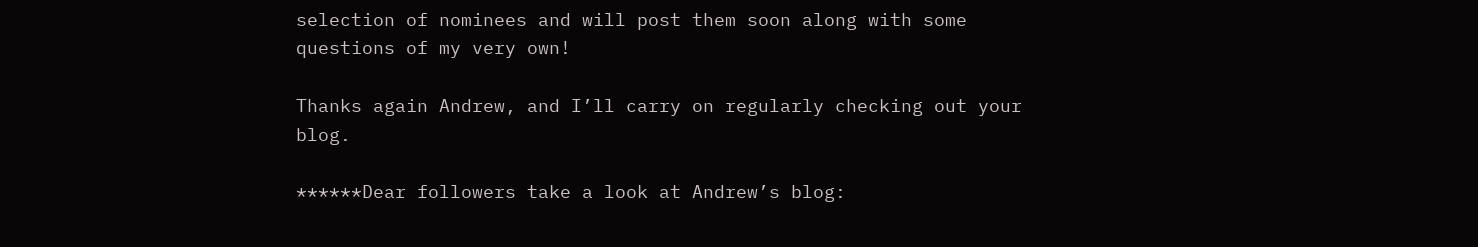selection of nominees and will post them soon along with some questions of my very own!

Thanks again Andrew, and I’ll carry on regularly checking out your blog.

******Dear followers take a look at Andrew’s blog: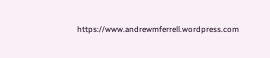https://www.andrewmferrell.wordpress.com